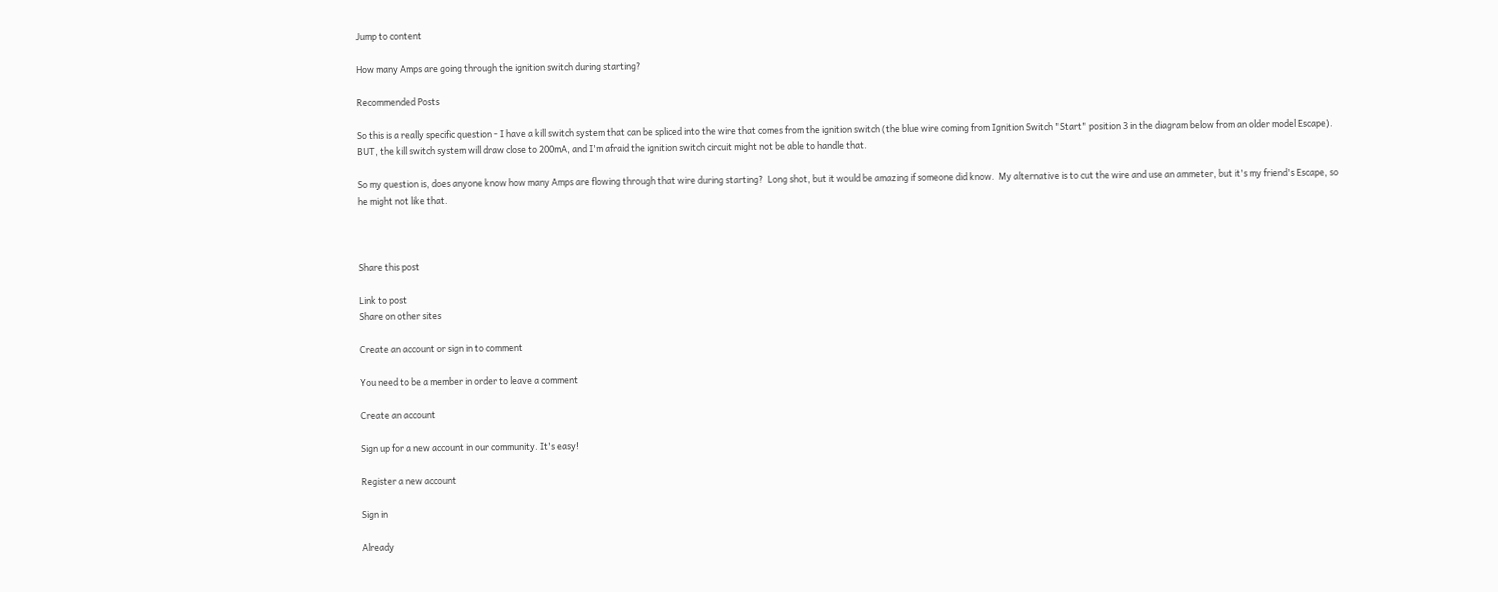Jump to content

How many Amps are going through the ignition switch during starting?

Recommended Posts

So this is a really specific question - I have a kill switch system that can be spliced into the wire that comes from the ignition switch (the blue wire coming from Ignition Switch "Start" position 3 in the diagram below from an older model Escape).  BUT, the kill switch system will draw close to 200mA, and I'm afraid the ignition switch circuit might not be able to handle that.

So my question is, does anyone know how many Amps are flowing through that wire during starting?  Long shot, but it would be amazing if someone did know.  My alternative is to cut the wire and use an ammeter, but it's my friend's Escape, so he might not like that.



Share this post

Link to post
Share on other sites

Create an account or sign in to comment

You need to be a member in order to leave a comment

Create an account

Sign up for a new account in our community. It's easy!

Register a new account

Sign in

Already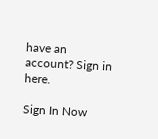have an account? Sign in here.

Sign In Now